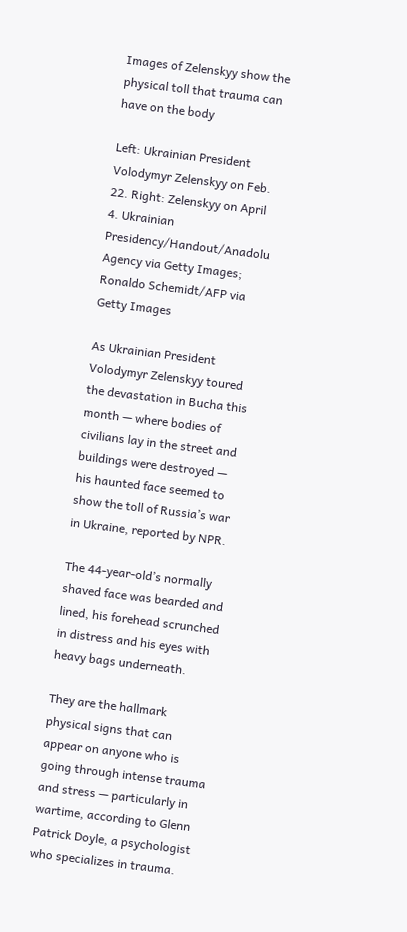Images of Zelenskyy show the physical toll that trauma can have on the body

Left: Ukrainian President Volodymyr Zelenskyy on Feb. 22. Right: Zelenskyy on April 4. Ukrainian Presidency/Handout/Anadolu Agency via Getty Images; Ronaldo Schemidt/AFP via Getty Images

As Ukrainian President Volodymyr Zelenskyy toured the devastation in Bucha this month — where bodies of civilians lay in the street and buildings were destroyed — his haunted face seemed to show the toll of Russia’s war in Ukraine, reported by NPR.

The 44-year-old’s normally shaved face was bearded and lined, his forehead scrunched in distress and his eyes with heavy bags underneath.

They are the hallmark physical signs that can appear on anyone who is going through intense trauma and stress — particularly in wartime, according to Glenn Patrick Doyle, a psychologist who specializes in trauma.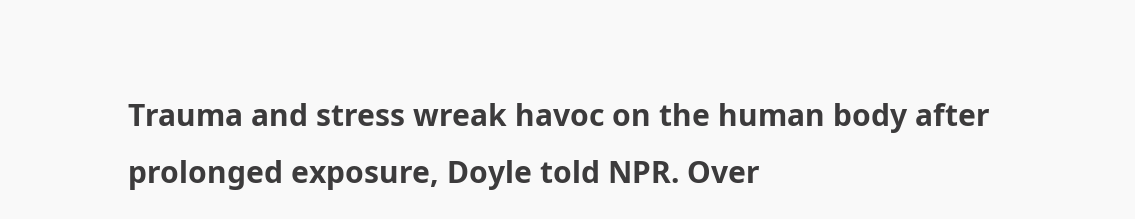Trauma and stress wreak havoc on the human body after prolonged exposure, Doyle told NPR. Over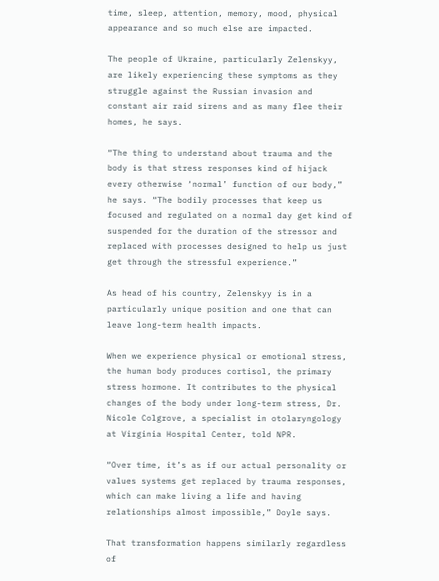time, sleep, attention, memory, mood, physical appearance and so much else are impacted.

The people of Ukraine, particularly Zelenskyy, are likely experiencing these symptoms as they struggle against the Russian invasion and constant air raid sirens and as many flee their homes, he says.

“The thing to understand about trauma and the body is that stress responses kind of hijack every otherwise ‘normal’ function of our body,” he says. “The bodily processes that keep us focused and regulated on a normal day get kind of suspended for the duration of the stressor and replaced with processes designed to help us just get through the stressful experience.”

As head of his country, Zelenskyy is in a particularly unique position and one that can leave long-term health impacts.

When we experience physical or emotional stress, the human body produces cortisol, the primary stress hormone. It contributes to the physical changes of the body under long-term stress, Dr. Nicole Colgrove, a specialist in otolaryngology at Virginia Hospital Center, told NPR.

“Over time, it’s as if our actual personality or values systems get replaced by trauma responses, which can make living a life and having relationships almost impossible,” Doyle says.

That transformation happens similarly regardless of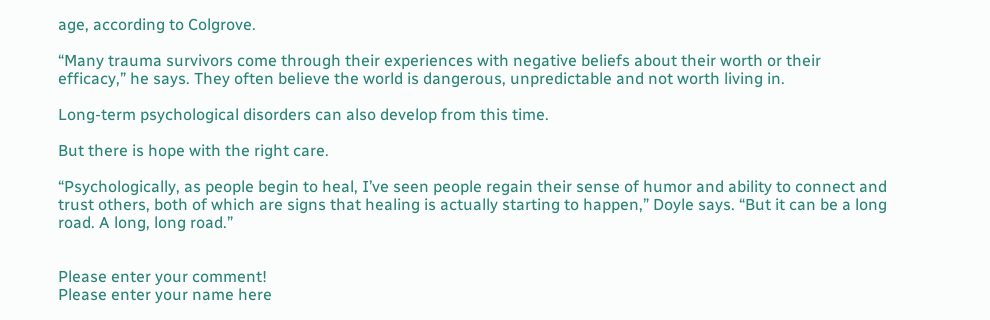age, according to Colgrove.

“Many trauma survivors come through their experiences with negative beliefs about their worth or their efficacy,” he says. They often believe the world is dangerous, unpredictable and not worth living in.

Long-term psychological disorders can also develop from this time.

But there is hope with the right care.

“Psychologically, as people begin to heal, I’ve seen people regain their sense of humor and ability to connect and trust others, both of which are signs that healing is actually starting to happen,” Doyle says. “But it can be a long road. A long, long road.”


Please enter your comment!
Please enter your name here